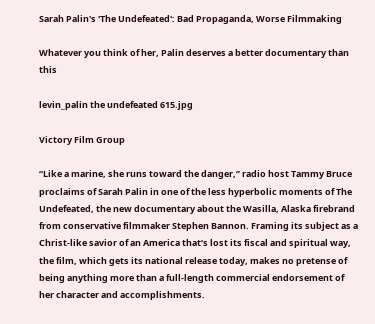Sarah Palin's 'The Undefeated': Bad Propaganda, Worse Filmmaking

Whatever you think of her, Palin deserves a better documentary than this

levin_palin the undefeated 615.jpg

Victory Film Group

“Like a marine, she runs toward the danger,” radio host Tammy Bruce proclaims of Sarah Palin in one of the less hyperbolic moments of The Undefeated, the new documentary about the Wasilla, Alaska firebrand from conservative filmmaker Stephen Bannon. Framing its subject as a Christ-like savior of an America that’s lost its fiscal and spiritual way, the film, which gets its national release today, makes no pretense of being anything more than a full-length commercial endorsement of her character and accomplishments.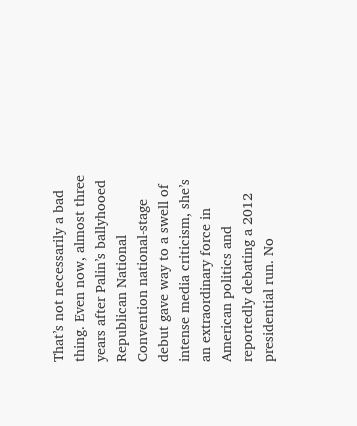That’s not necessarily a bad thing. Even now, almost three years after Palin’s ballyhooed Republican National Convention national-stage debut gave way to a swell of intense media criticism, she’s an extraordinary force in American politics and reportedly debating a 2012 presidential run. No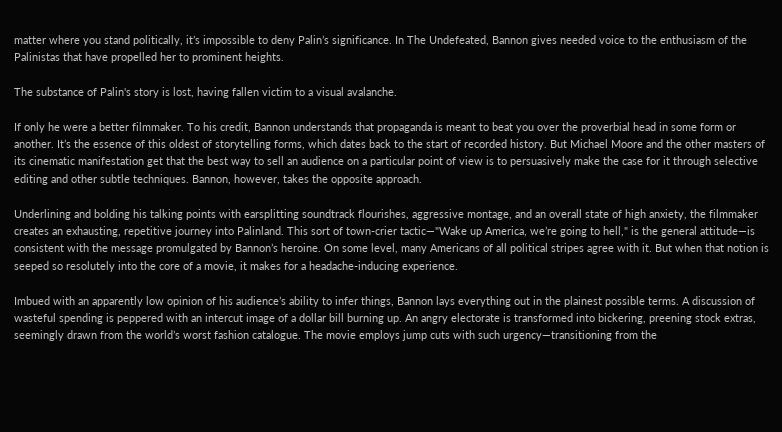matter where you stand politically, it’s impossible to deny Palin’s significance. In The Undefeated, Bannon gives needed voice to the enthusiasm of the Palinistas that have propelled her to prominent heights.

The substance of Palin's story is lost, having fallen victim to a visual avalanche.

If only he were a better filmmaker. To his credit, Bannon understands that propaganda is meant to beat you over the proverbial head in some form or another. It’s the essence of this oldest of storytelling forms, which dates back to the start of recorded history. But Michael Moore and the other masters of its cinematic manifestation get that the best way to sell an audience on a particular point of view is to persuasively make the case for it through selective editing and other subtle techniques. Bannon, however, takes the opposite approach.

Underlining and bolding his talking points with earsplitting soundtrack flourishes, aggressive montage, and an overall state of high anxiety, the filmmaker creates an exhausting, repetitive journey into Palinland. This sort of town-crier tactic—"Wake up America, we’re going to hell," is the general attitude—is consistent with the message promulgated by Bannon’s heroine. On some level, many Americans of all political stripes agree with it. But when that notion is seeped so resolutely into the core of a movie, it makes for a headache-inducing experience.

Imbued with an apparently low opinion of his audience’s ability to infer things, Bannon lays everything out in the plainest possible terms. A discussion of wasteful spending is peppered with an intercut image of a dollar bill burning up. An angry electorate is transformed into bickering, preening stock extras, seemingly drawn from the world’s worst fashion catalogue. The movie employs jump cuts with such urgency—transitioning from the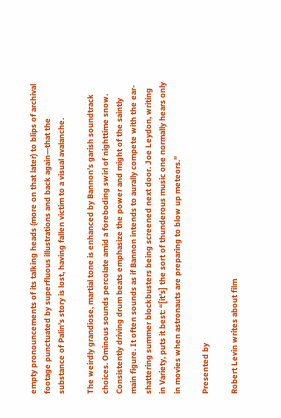empty pronouncements of its talking heads (more on that later) to blips of archival footage punctuated by superfluous illustrations and back again—that the substance of Palin’s story is lost, having fallen victim to a visual avalanche.

The weirdly grandiose, martial tone is enhanced by Bannon’s garish soundtrack choices. Ominous sounds percolate amid a foreboding swirl of nighttime snow. Consistently driving drum beats emphasize the power and might of the saintly main figure. It often sounds as if Bannon intends to aurally compete with the ear-shattering summer blockbusters being screened next door. Joe Leydon, writing in Variety, puts it best: “[it’s] the sort of thunderous music one normally hears only in movies when astronauts are preparing to blow up meteors.”

Presented by

Robert Levin writes about film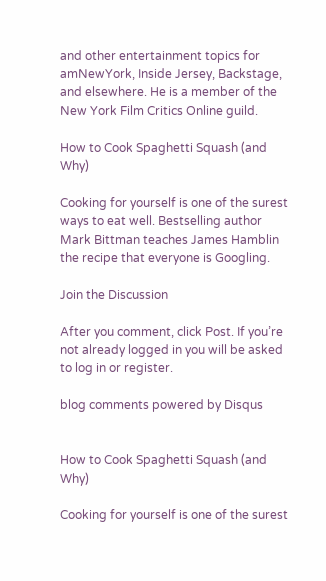and other entertainment topics for amNewYork, Inside Jersey, Backstage, and elsewhere. He is a member of the New York Film Critics Online guild.

How to Cook Spaghetti Squash (and Why)

Cooking for yourself is one of the surest ways to eat well. Bestselling author Mark Bittman teaches James Hamblin the recipe that everyone is Googling.

Join the Discussion

After you comment, click Post. If you’re not already logged in you will be asked to log in or register.

blog comments powered by Disqus


How to Cook Spaghetti Squash (and Why)

Cooking for yourself is one of the surest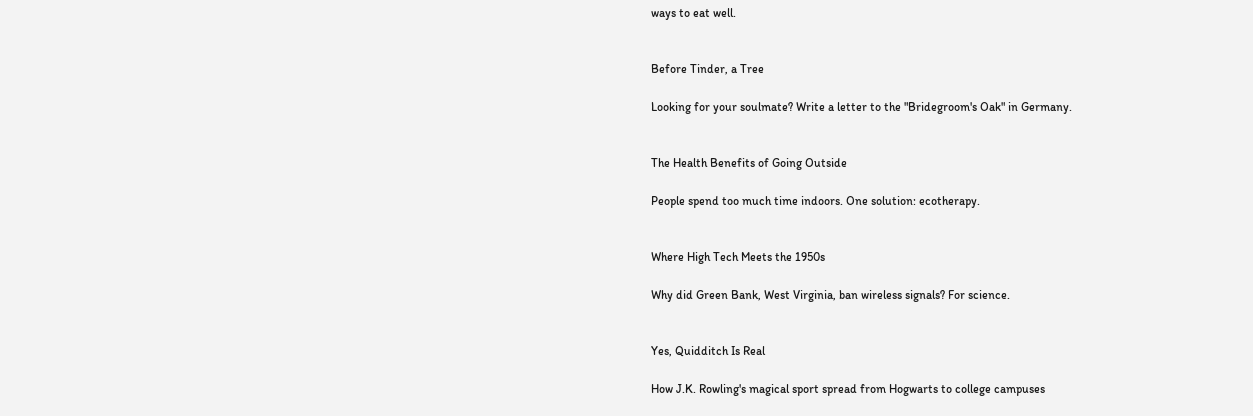ways to eat well.


Before Tinder, a Tree

Looking for your soulmate? Write a letter to the "Bridegroom's Oak" in Germany.


The Health Benefits of Going Outside

People spend too much time indoors. One solution: ecotherapy.


Where High Tech Meets the 1950s

Why did Green Bank, West Virginia, ban wireless signals? For science.


Yes, Quidditch Is Real

How J.K. Rowling's magical sport spread from Hogwarts to college campuses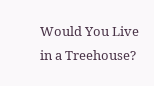Would You Live in a Treehouse?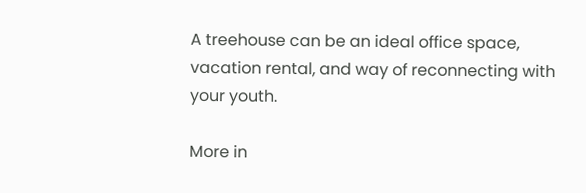A treehouse can be an ideal office space, vacation rental, and way of reconnecting with your youth.

More in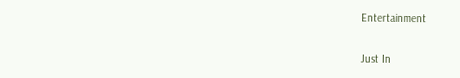Entertainment

Just In